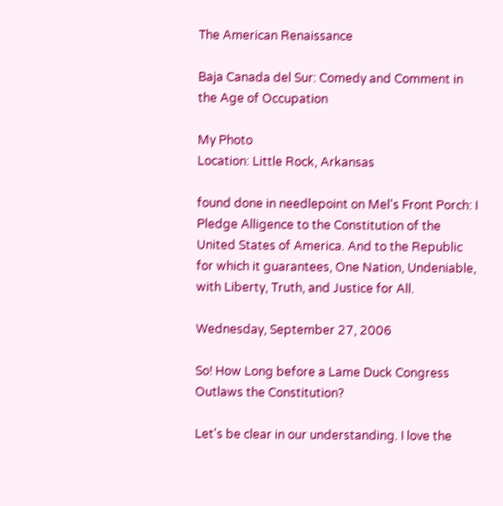The American Renaissance

Baja Canada del Sur: Comedy and Comment in the Age of Occupation

My Photo
Location: Little Rock, Arkansas

found done in needlepoint on Mel's Front Porch: I Pledge Alligence to the Constitution of the United States of America. And to the Republic for which it guarantees, One Nation, Undeniable, with Liberty, Truth, and Justice for All.

Wednesday, September 27, 2006

So! How Long before a Lame Duck Congress Outlaws the Constitution?

Let's be clear in our understanding. I love the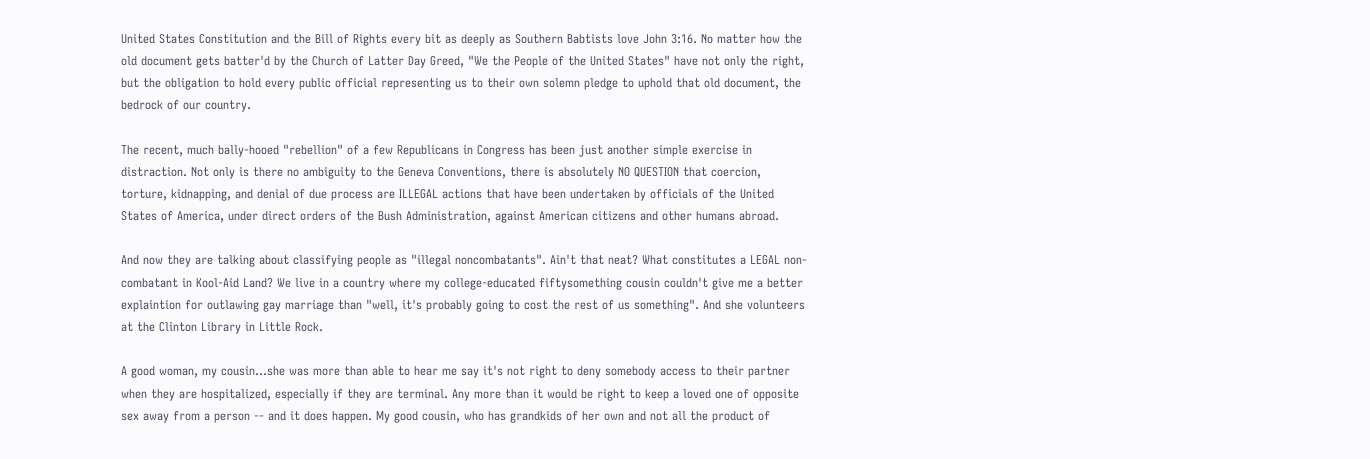United States Constitution and the Bill of Rights every bit as deeply as Southern Babtists love John 3:16. No matter how the old document gets batter'd by the Church of Latter Day Greed, "We the People of the United States" have not only the right, but the obligation to hold every public official representing us to their own solemn pledge to uphold that old document, the bedrock of our country.

The recent, much bally-hooed "rebellion" of a few Republicans in Congress has been just another simple exercise in distraction. Not only is there no ambiguity to the Geneva Conventions, there is absolutely NO QUESTION that coercion, torture, kidnapping, and denial of due process are ILLEGAL actions that have been undertaken by officials of the United States of America, under direct orders of the Bush Administration, against American citizens and other humans abroad.

And now they are talking about classifying people as "illegal noncombatants". Ain't that neat? What constitutes a LEGAL non-combatant in Kool-Aid Land? We live in a country where my college-educated fiftysomething cousin couldn't give me a better explaintion for outlawing gay marriage than "well, it's probably going to cost the rest of us something". And she volunteers at the Clinton Library in Little Rock.

A good woman, my cousin...she was more than able to hear me say it's not right to deny somebody access to their partner when they are hospitalized, especially if they are terminal. Any more than it would be right to keep a loved one of opposite sex away from a person -- and it does happen. My good cousin, who has grandkids of her own and not all the product of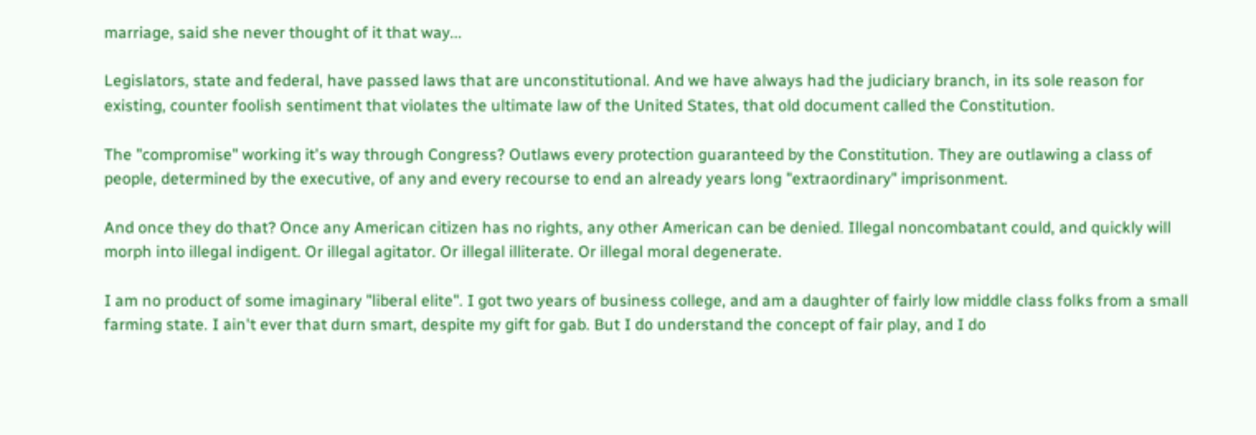marriage, said she never thought of it that way...

Legislators, state and federal, have passed laws that are unconstitutional. And we have always had the judiciary branch, in its sole reason for existing, counter foolish sentiment that violates the ultimate law of the United States, that old document called the Constitution.

The "compromise" working it's way through Congress? Outlaws every protection guaranteed by the Constitution. They are outlawing a class of people, determined by the executive, of any and every recourse to end an already years long "extraordinary" imprisonment.

And once they do that? Once any American citizen has no rights, any other American can be denied. Illegal noncombatant could, and quickly will morph into illegal indigent. Or illegal agitator. Or illegal illiterate. Or illegal moral degenerate.

I am no product of some imaginary "liberal elite". I got two years of business college, and am a daughter of fairly low middle class folks from a small farming state. I ain't ever that durn smart, despite my gift for gab. But I do understand the concept of fair play, and I do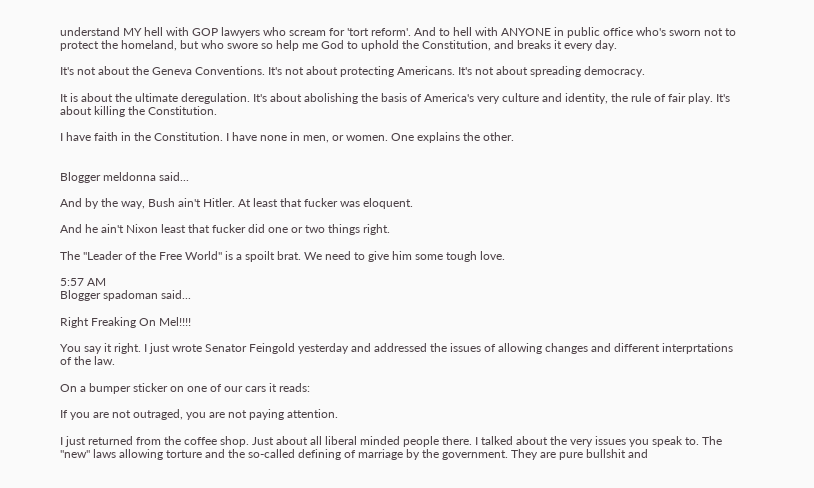understand MY hell with GOP lawyers who scream for 'tort reform'. And to hell with ANYONE in public office who's sworn not to protect the homeland, but who swore so help me God to uphold the Constitution, and breaks it every day.

It's not about the Geneva Conventions. It's not about protecting Americans. It's not about spreading democracy.

It is about the ultimate deregulation. It's about abolishing the basis of America's very culture and identity, the rule of fair play. It's about killing the Constitution.

I have faith in the Constitution. I have none in men, or women. One explains the other.


Blogger meldonna said...

And by the way, Bush ain't Hitler. At least that fucker was eloquent.

And he ain't Nixon least that fucker did one or two things right.

The "Leader of the Free World" is a spoilt brat. We need to give him some tough love.

5:57 AM
Blogger spadoman said...

Right Freaking On Mel!!!!

You say it right. I just wrote Senator Feingold yesterday and addressed the issues of allowing changes and different interprtations of the law.

On a bumper sticker on one of our cars it reads:

If you are not outraged, you are not paying attention.

I just returned from the coffee shop. Just about all liberal minded people there. I talked about the very issues you speak to. The "new" laws allowing torture and the so-called defining of marriage by the government. They are pure bullshit and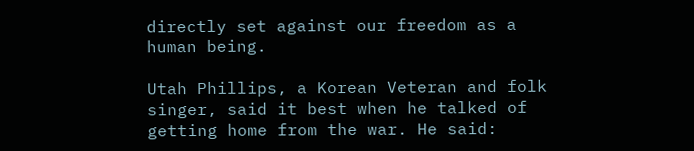directly set against our freedom as a human being.

Utah Phillips, a Korean Veteran and folk singer, said it best when he talked of getting home from the war. He said: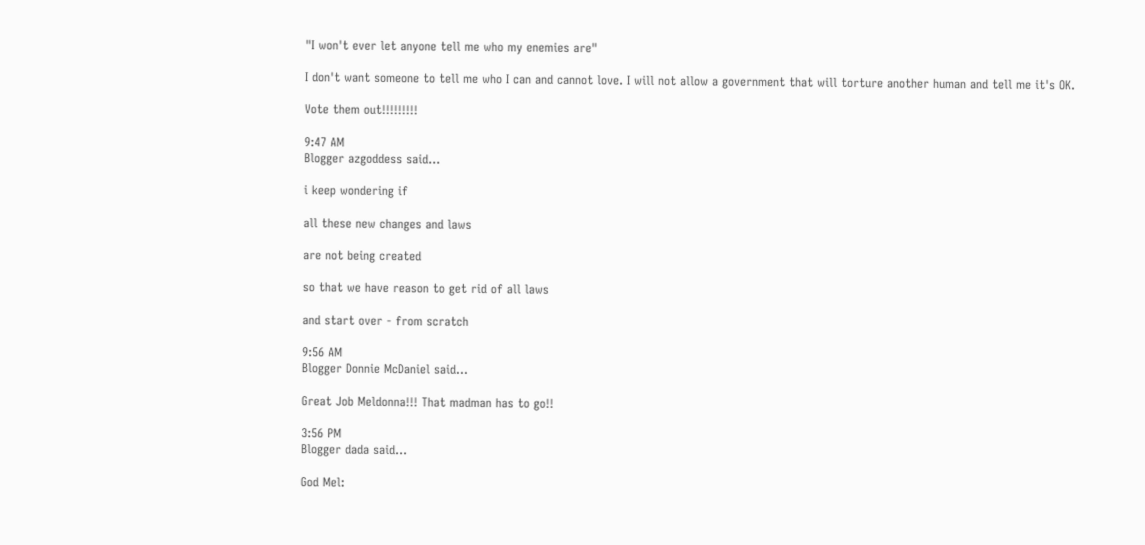"I won't ever let anyone tell me who my enemies are"

I don't want someone to tell me who I can and cannot love. I will not allow a government that will torture another human and tell me it's OK.

Vote them out!!!!!!!!!

9:47 AM
Blogger azgoddess said...

i keep wondering if

all these new changes and laws

are not being created

so that we have reason to get rid of all laws

and start over - from scratch

9:56 AM
Blogger Donnie McDaniel said...

Great Job Meldonna!!! That madman has to go!!

3:56 PM
Blogger dada said...

God Mel: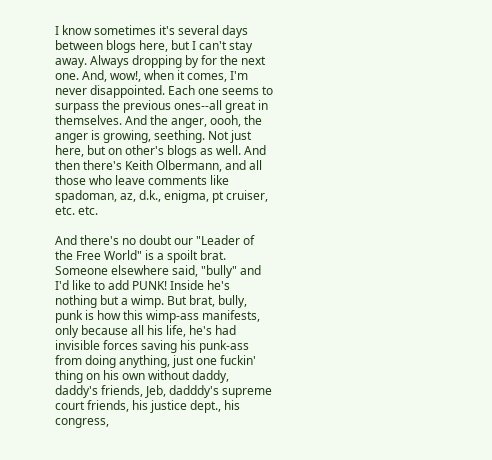I know sometimes it's several days between blogs here, but I can't stay away. Always dropping by for the next one. And, wow!, when it comes, I'm never disappointed. Each one seems to surpass the previous ones--all great in themselves. And the anger, oooh, the anger is growing, seething. Not just here, but on other's blogs as well. And then there's Keith Olbermann, and all those who leave comments like spadoman, az, d.k., enigma, pt cruiser, etc. etc.

And there's no doubt our "Leader of the Free World" is a spoilt brat. Someone elsewhere said, "bully" and I'd like to add PUNK! Inside he's nothing but a wimp. But brat, bully, punk is how this wimp-ass manifests, only because all his life, he's had invisible forces saving his punk-ass from doing anything, just one fuckin' thing on his own without daddy, daddy's friends, Jeb, dadddy's supreme court friends, his justice dept., his congress,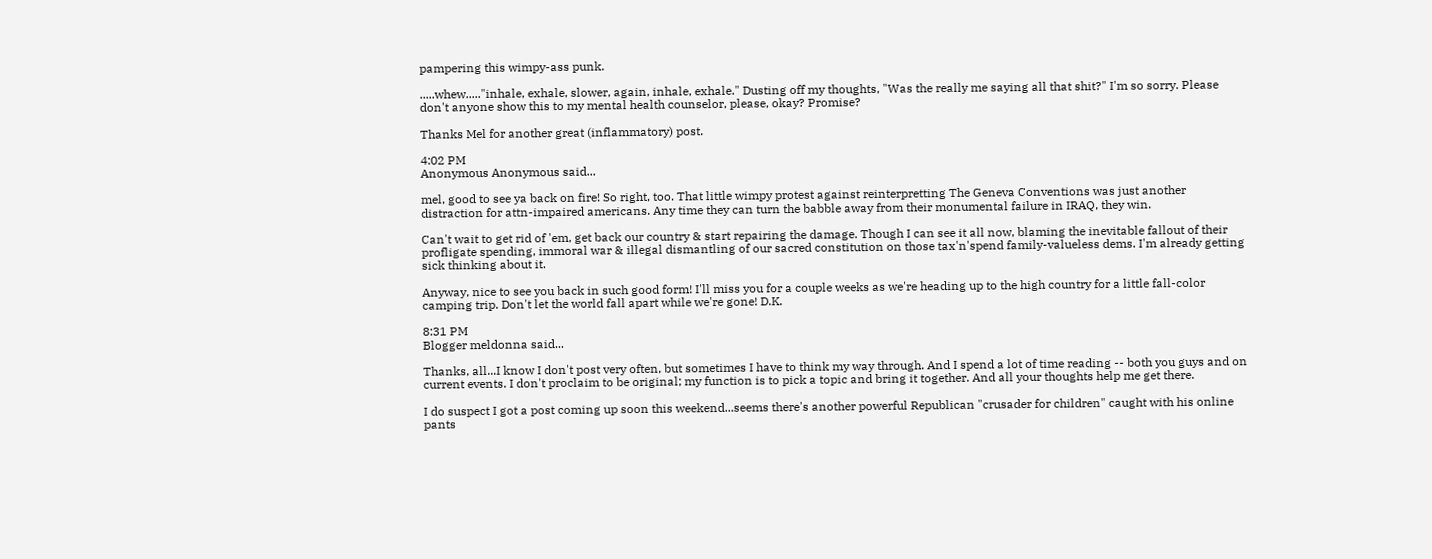pampering this wimpy-ass punk.

.....whew....."inhale, exhale, slower, again, inhale, exhale." Dusting off my thoughts, "Was the really me saying all that shit?" I'm so sorry. Please don't anyone show this to my mental health counselor, please, okay? Promise?

Thanks Mel for another great (inflammatory) post.

4:02 PM
Anonymous Anonymous said...

mel, good to see ya back on fire! So right, too. That little wimpy protest against reinterpretting The Geneva Conventions was just another distraction for attn-impaired americans. Any time they can turn the babble away from their monumental failure in IRAQ, they win.

Can't wait to get rid of 'em, get back our country & start repairing the damage. Though I can see it all now, blaming the inevitable fallout of their profligate spending, immoral war & illegal dismantling of our sacred constitution on those tax'n'spend family-valueless dems. I'm already getting sick thinking about it.

Anyway, nice to see you back in such good form! I'll miss you for a couple weeks as we're heading up to the high country for a little fall-color camping trip. Don't let the world fall apart while we're gone! D.K.

8:31 PM
Blogger meldonna said...

Thanks, all...I know I don't post very often, but sometimes I have to think my way through. And I spend a lot of time reading -- both you guys and on current events. I don't proclaim to be original; my function is to pick a topic and bring it together. And all your thoughts help me get there.

I do suspect I got a post coming up soon this weekend...seems there's another powerful Republican "crusader for children" caught with his online pants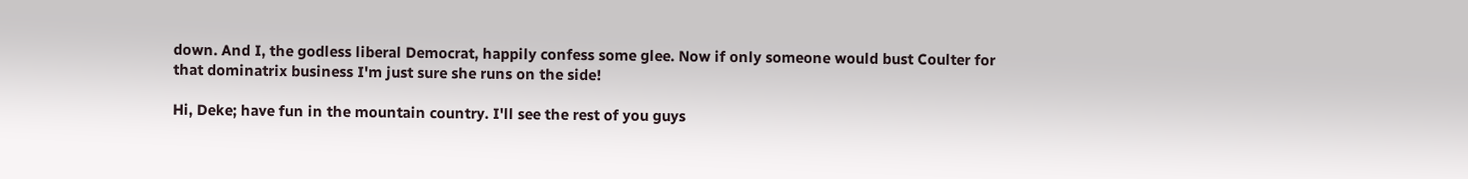down. And I, the godless liberal Democrat, happily confess some glee. Now if only someone would bust Coulter for that dominatrix business I'm just sure she runs on the side!

Hi, Deke; have fun in the mountain country. I'll see the rest of you guys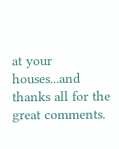at your houses...and thanks all for the great comments.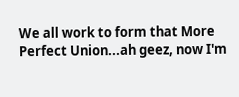We all work to form that More Perfect Union...ah geez, now I'm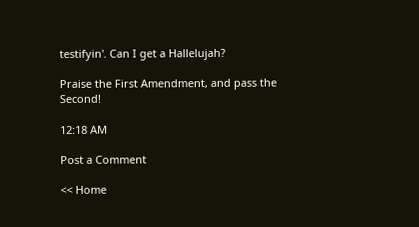testifyin'. Can I get a Hallelujah?

Praise the First Amendment, and pass the Second!

12:18 AM

Post a Comment

<< Home